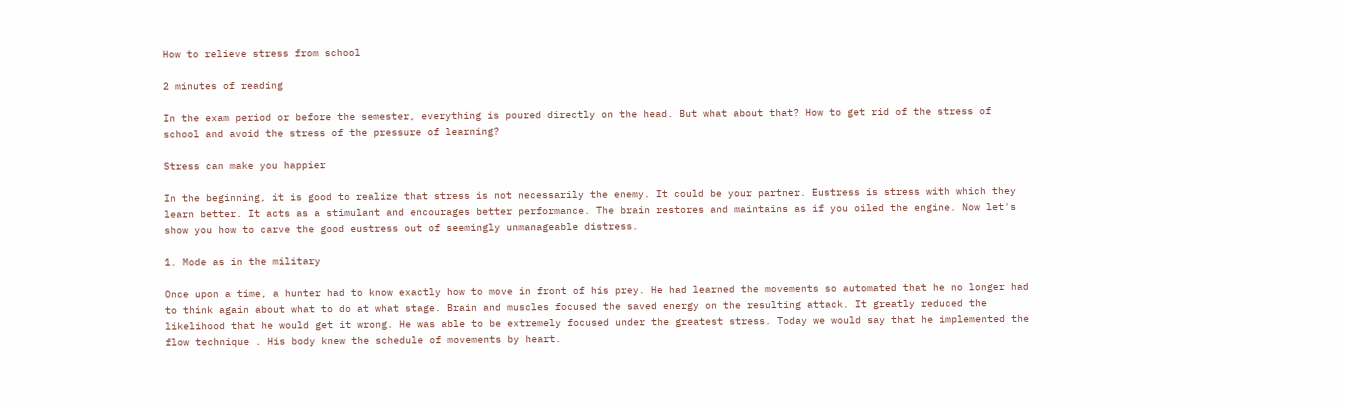How to relieve stress from school

2 minutes of reading

In the exam period or before the semester, everything is poured directly on the head. But what about that? How to get rid of the stress of school and avoid the stress of the pressure of learning?

Stress can make you happier

In the beginning, it is good to realize that stress is not necessarily the enemy. It could be your partner. Eustress is stress with which they learn better. It acts as a stimulant and encourages better performance. The brain restores and maintains as if you oiled the engine. Now let's show you how to carve the good eustress out of seemingly unmanageable distress.

1. Mode as in the military

Once upon a time, a hunter had to know exactly how to move in front of his prey. He had learned the movements so automated that he no longer had to think again about what to do at what stage. Brain and muscles focused the saved energy on the resulting attack. It greatly reduced the likelihood that he would get it wrong. He was able to be extremely focused under the greatest stress. Today we would say that he implemented the flow technique . His body knew the schedule of movements by heart.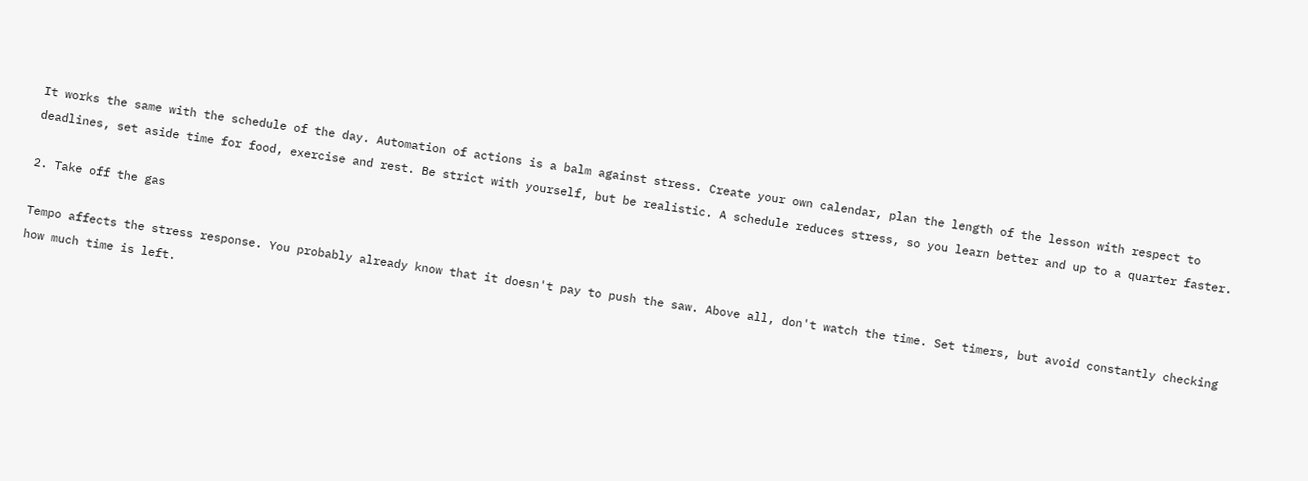It works the same with the schedule of the day. Automation of actions is a balm against stress. Create your own calendar, plan the length of the lesson with respect to deadlines, set aside time for food, exercise and rest. Be strict with yourself, but be realistic. A schedule reduces stress, so you learn better and up to a quarter faster.

2. Take off the gas

Tempo affects the stress response. You probably already know that it doesn't pay to push the saw. Above all, don't watch the time. Set timers, but avoid constantly checking how much time is left.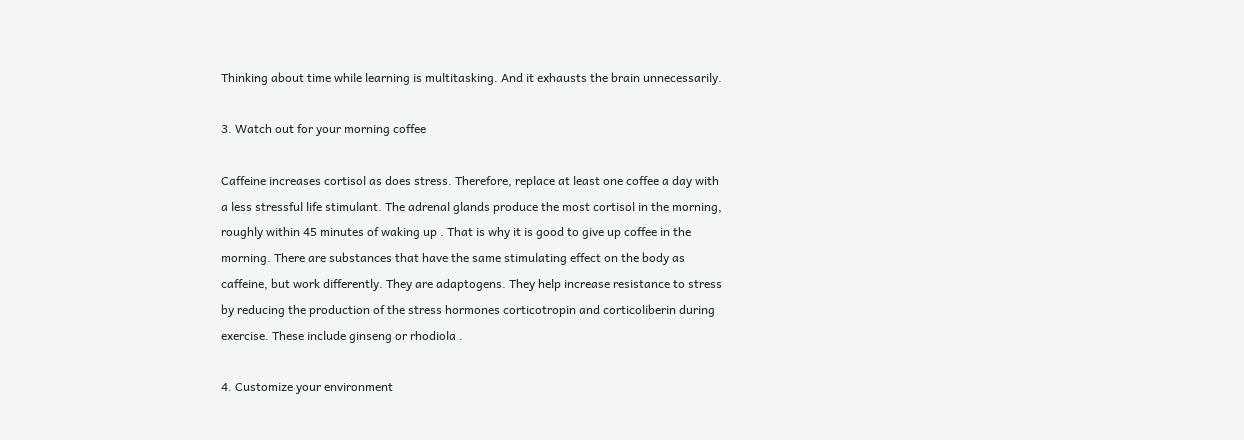Thinking about time while learning is multitasking. And it exhausts the brain unnecessarily.

3. Watch out for your morning coffee

Caffeine increases cortisol as does stress. Therefore, replace at least one coffee a day with a less stressful life stimulant. The adrenal glands produce the most cortisol in the morning, roughly within 45 minutes of waking up . That is why it is good to give up coffee in the morning. There are substances that have the same stimulating effect on the body as caffeine, but work differently. They are adaptogens. They help increase resistance to stress by reducing the production of the stress hormones corticotropin and corticoliberin during exercise. These include ginseng or rhodiola .

4. Customize your environment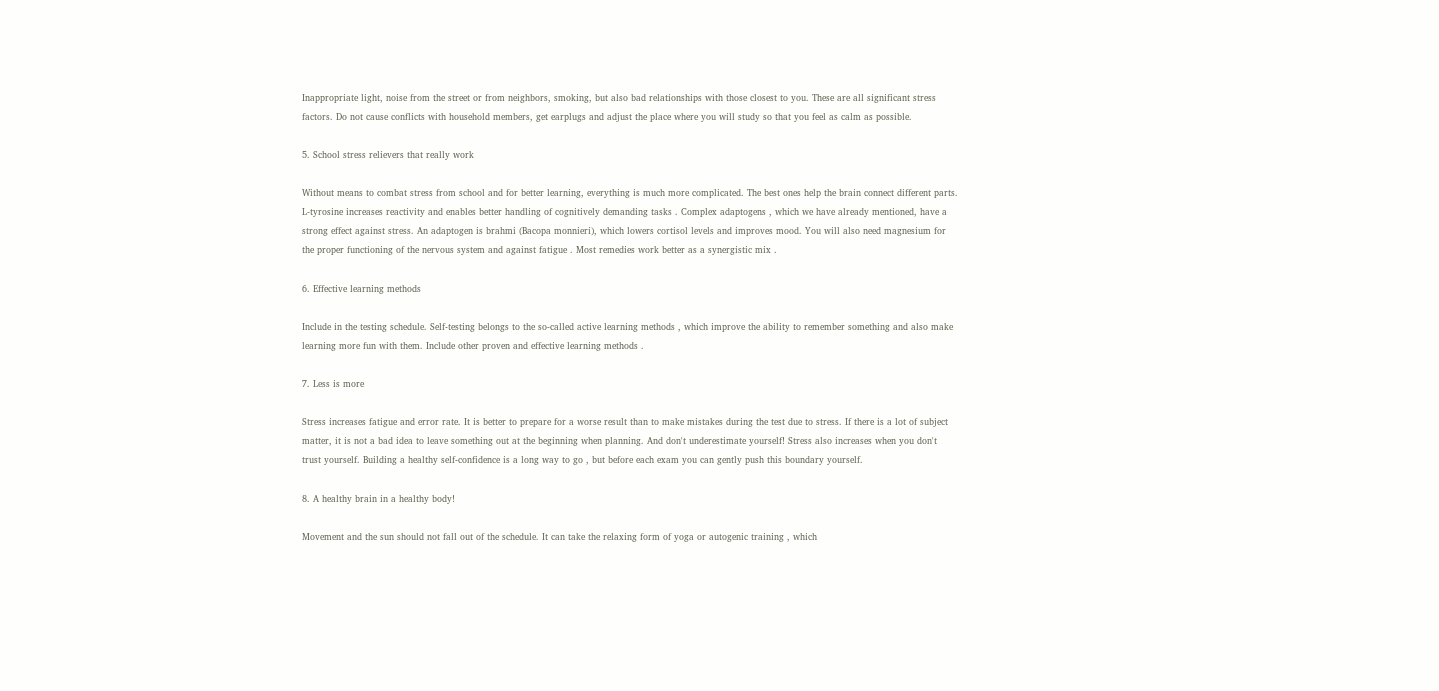Inappropriate light, noise from the street or from neighbors, smoking, but also bad relationships with those closest to you. These are all significant stress factors. Do not cause conflicts with household members, get earplugs and adjust the place where you will study so that you feel as calm as possible.

5. School stress relievers that really work

Without means to combat stress from school and for better learning, everything is much more complicated. The best ones help the brain connect different parts. L-tyrosine increases reactivity and enables better handling of cognitively demanding tasks . Complex adaptogens , which we have already mentioned, have a strong effect against stress. An adaptogen is brahmi (Bacopa monnieri), which lowers cortisol levels and improves mood. You will also need magnesium for the proper functioning of the nervous system and against fatigue . Most remedies work better as a synergistic mix .

6. Effective learning methods

Include in the testing schedule. Self-testing belongs to the so-called active learning methods , which improve the ability to remember something and also make learning more fun with them. Include other proven and effective learning methods .

7. Less is more

Stress increases fatigue and error rate. It is better to prepare for a worse result than to make mistakes during the test due to stress. If there is a lot of subject matter, it is not a bad idea to leave something out at the beginning when planning. And don't underestimate yourself! Stress also increases when you don't trust yourself. Building a healthy self-confidence is a long way to go , but before each exam you can gently push this boundary yourself.

8. A healthy brain in a healthy body!

Movement and the sun should not fall out of the schedule. It can take the relaxing form of yoga or autogenic training , which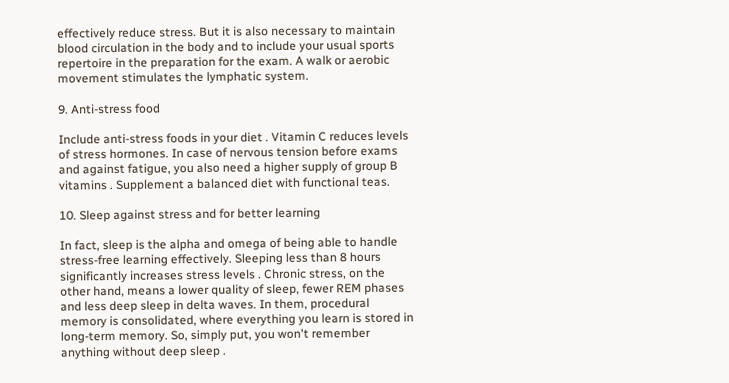effectively reduce stress. But it is also necessary to maintain blood circulation in the body and to include your usual sports repertoire in the preparation for the exam. A walk or aerobic movement stimulates the lymphatic system.

9. Anti-stress food

Include anti-stress foods in your diet . Vitamin C reduces levels of stress hormones. In case of nervous tension before exams and against fatigue, you also need a higher supply of group B vitamins . Supplement a balanced diet with functional teas.

10. Sleep against stress and for better learning

In fact, sleep is the alpha and omega of being able to handle stress-free learning effectively. Sleeping less than 8 hours significantly increases stress levels . Chronic stress, on the other hand, means a lower quality of sleep, fewer REM phases and less deep sleep in delta waves. In them, procedural memory is consolidated, where everything you learn is stored in long-term memory. So, simply put, you won't remember anything without deep sleep .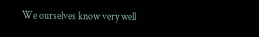We ourselves know very well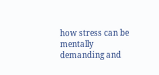how stress can be mentally demanding and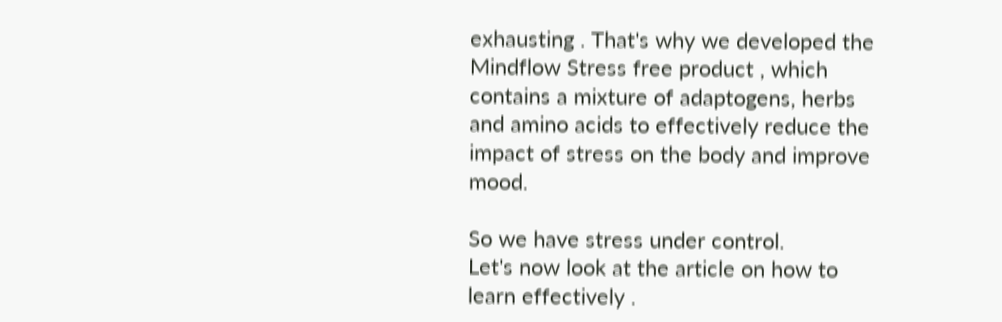exhausting . That's why we developed the Mindflow Stress free product , which contains a mixture of adaptogens, herbs and amino acids to effectively reduce the impact of stress on the body and improve mood.

So we have stress under control.
Let's now look at the article on how to learn effectively .